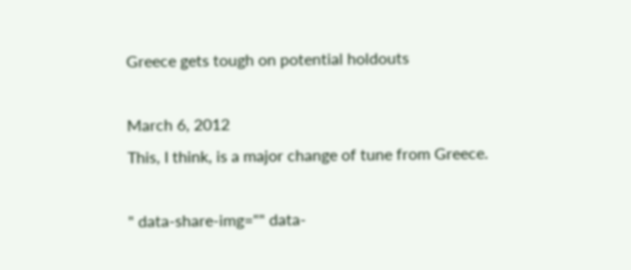Greece gets tough on potential holdouts

March 6, 2012
This, I think, is a major change of tune from Greece.

" data-share-img="" data-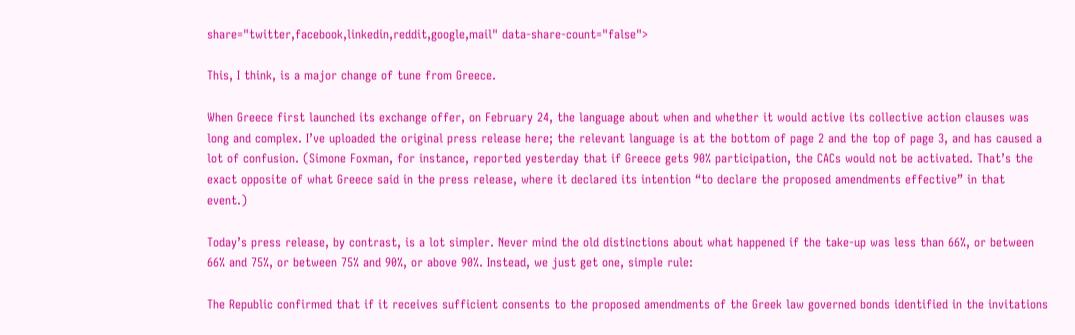share="twitter,facebook,linkedin,reddit,google,mail" data-share-count="false">

This, I think, is a major change of tune from Greece.

When Greece first launched its exchange offer, on February 24, the language about when and whether it would active its collective action clauses was long and complex. I’ve uploaded the original press release here; the relevant language is at the bottom of page 2 and the top of page 3, and has caused a lot of confusion. (Simone Foxman, for instance, reported yesterday that if Greece gets 90% participation, the CACs would not be activated. That’s the exact opposite of what Greece said in the press release, where it declared its intention “to declare the proposed amendments effective” in that event.)

Today’s press release, by contrast, is a lot simpler. Never mind the old distinctions about what happened if the take-up was less than 66%, or between 66% and 75%, or between 75% and 90%, or above 90%. Instead, we just get one, simple rule:

The Republic confirmed that if it receives sufficient consents to the proposed amendments of the Greek law governed bonds identified in the invitations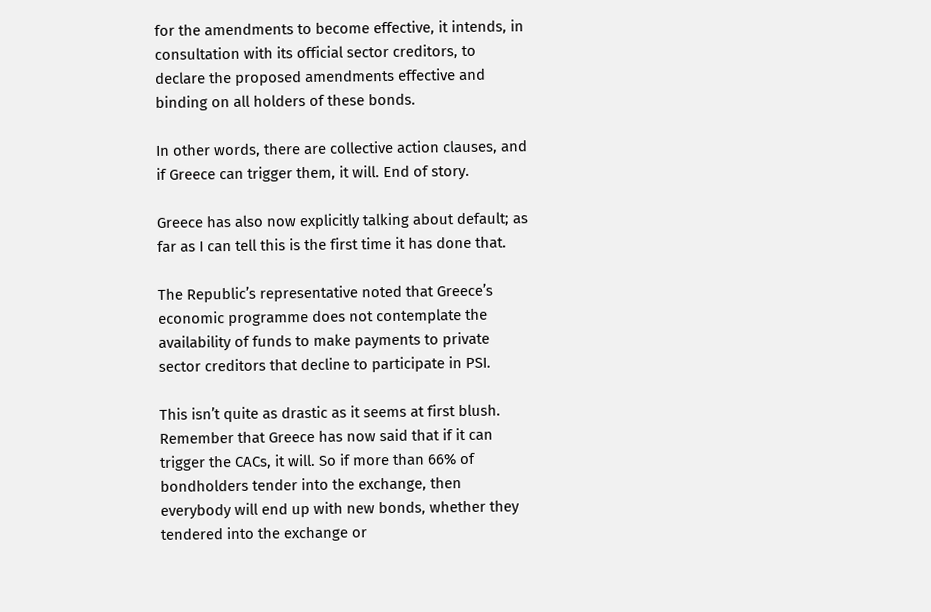for the amendments to become effective, it intends, in consultation with its official sector creditors, to declare the proposed amendments effective and binding on all holders of these bonds.

In other words, there are collective action clauses, and if Greece can trigger them, it will. End of story.

Greece has also now explicitly talking about default; as far as I can tell this is the first time it has done that.

The Republic’s representative noted that Greece’s economic programme does not contemplate the availability of funds to make payments to private sector creditors that decline to participate in PSI.

This isn’t quite as drastic as it seems at first blush. Remember that Greece has now said that if it can trigger the CACs, it will. So if more than 66% of bondholders tender into the exchange, then everybody will end up with new bonds, whether they tendered into the exchange or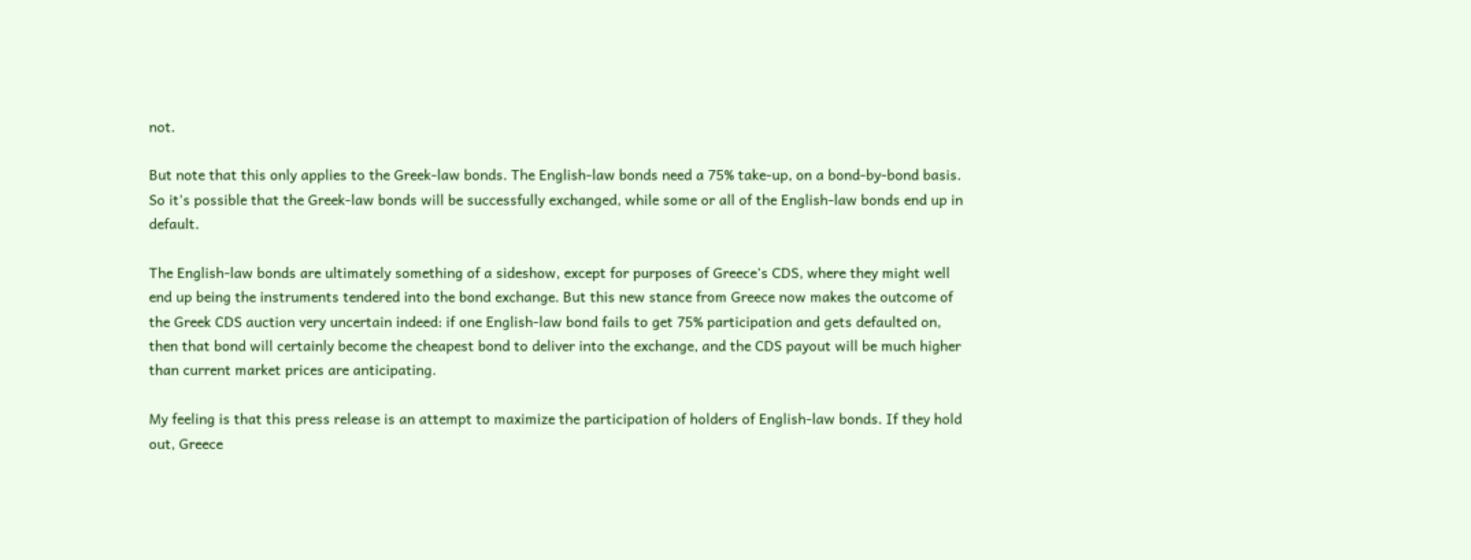not.

But note that this only applies to the Greek-law bonds. The English-law bonds need a 75% take-up, on a bond-by-bond basis. So it’s possible that the Greek-law bonds will be successfully exchanged, while some or all of the English-law bonds end up in default.

The English-law bonds are ultimately something of a sideshow, except for purposes of Greece’s CDS, where they might well end up being the instruments tendered into the bond exchange. But this new stance from Greece now makes the outcome of the Greek CDS auction very uncertain indeed: if one English-law bond fails to get 75% participation and gets defaulted on, then that bond will certainly become the cheapest bond to deliver into the exchange, and the CDS payout will be much higher than current market prices are anticipating.

My feeling is that this press release is an attempt to maximize the participation of holders of English-law bonds. If they hold out, Greece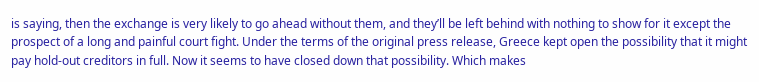is saying, then the exchange is very likely to go ahead without them, and they’ll be left behind with nothing to show for it except the prospect of a long and painful court fight. Under the terms of the original press release, Greece kept open the possibility that it might pay hold-out creditors in full. Now it seems to have closed down that possibility. Which makes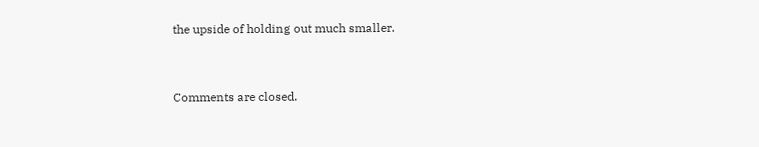the upside of holding out much smaller.


Comments are closed.